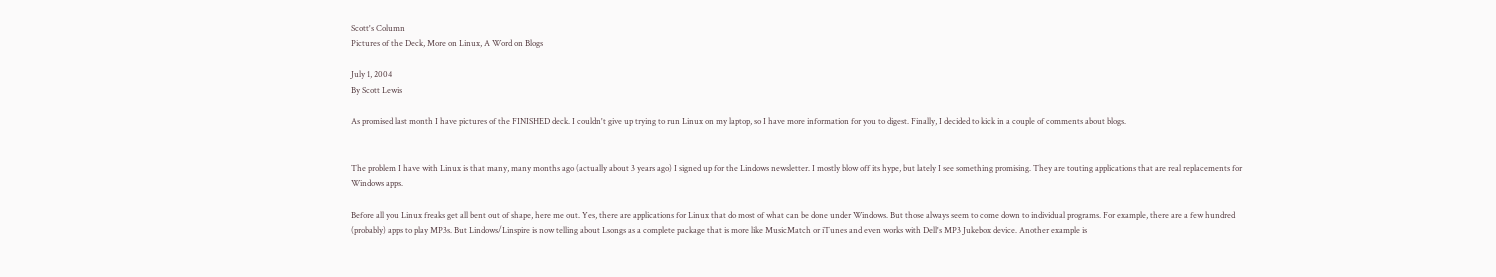Scott's Column
Pictures of the Deck, More on Linux, A Word on Blogs

July 1, 2004
By Scott Lewis

As promised last month I have pictures of the FINISHED deck. I couldn't give up trying to run Linux on my laptop, so I have more information for you to digest. Finally, I decided to kick in a couple of comments about blogs.


The problem I have with Linux is that many, many months ago (actually about 3 years ago) I signed up for the Lindows newsletter. I mostly blow off its hype, but lately I see something promising. They are touting applications that are real replacements for Windows apps.

Before all you Linux freaks get all bent out of shape, here me out. Yes, there are applications for Linux that do most of what can be done under Windows. But those always seem to come down to individual programs. For example, there are a few hundred (probably) apps to play MP3s. But Lindows/Linspire is now telling about Lsongs as a complete package that is more like MusicMatch or iTunes and even works with Dell's MP3 Jukebox device. Another example is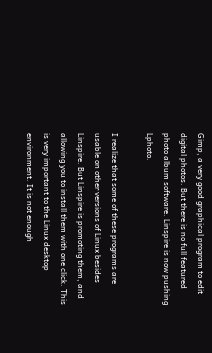Gimp, a very good graphical program to edit digital photos. But there is no full featured photo album software. Linspire is now pushing Lphoto.

I realize that some of these programs are usable on other versions of Linux besides Linspire. But Linspire is promoting them, and allowing you to install them with one click. This is very important to the Linux desktop environment. It is not enough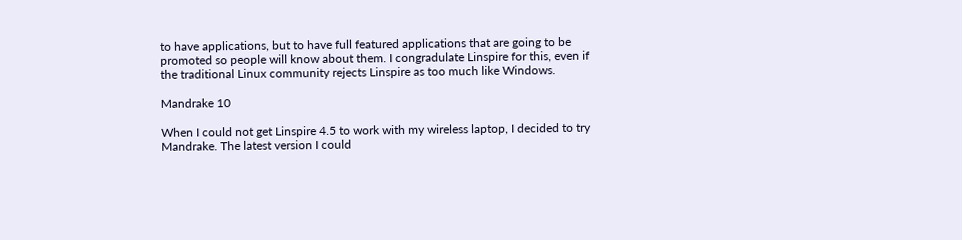to have applications, but to have full featured applications that are going to be promoted so people will know about them. I congradulate Linspire for this, even if the traditional Linux community rejects Linspire as too much like Windows.

Mandrake 10

When I could not get Linspire 4.5 to work with my wireless laptop, I decided to try Mandrake. The latest version I could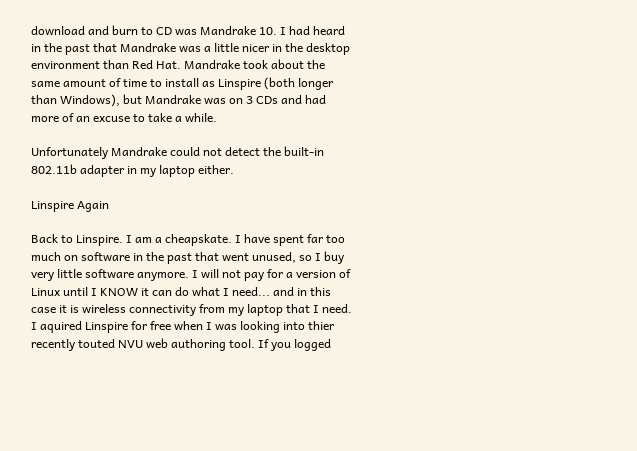download and burn to CD was Mandrake 10. I had heard in the past that Mandrake was a little nicer in the desktop environment than Red Hat. Mandrake took about the same amount of time to install as Linspire (both longer than Windows), but Mandrake was on 3 CDs and had more of an excuse to take a while.

Unfortunately Mandrake could not detect the built-in 802.11b adapter in my laptop either.

Linspire Again

Back to Linspire. I am a cheapskate. I have spent far too much on software in the past that went unused, so I buy very little software anymore. I will not pay for a version of Linux until I KNOW it can do what I need... and in this case it is wireless connectivity from my laptop that I need. I aquired Linspire for free when I was looking into thier recently touted NVU web authoring tool. If you logged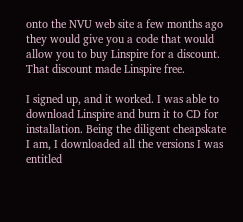onto the NVU web site a few months ago they would give you a code that would allow you to buy Linspire for a discount. That discount made Linspire free.

I signed up, and it worked. I was able to download Linspire and burn it to CD for installation. Being the diligent cheapskate I am, I downloaded all the versions I was entitled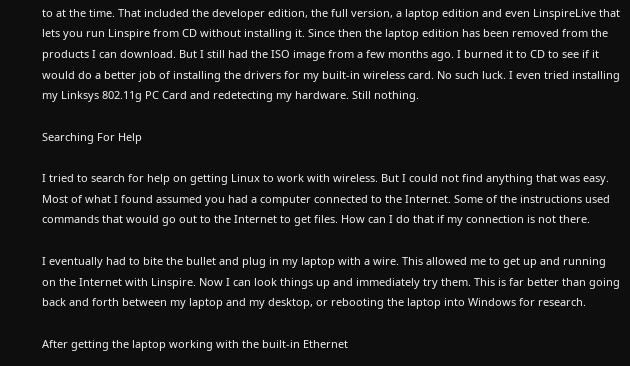to at the time. That included the developer edition, the full version, a laptop edition and even LinspireLive that lets you run Linspire from CD without installing it. Since then the laptop edition has been removed from the products I can download. But I still had the ISO image from a few months ago. I burned it to CD to see if it would do a better job of installing the drivers for my built-in wireless card. No such luck. I even tried installing my Linksys 802.11g PC Card and redetecting my hardware. Still nothing.

Searching For Help

I tried to search for help on getting Linux to work with wireless. But I could not find anything that was easy. Most of what I found assumed you had a computer connected to the Internet. Some of the instructions used commands that would go out to the Internet to get files. How can I do that if my connection is not there.

I eventually had to bite the bullet and plug in my laptop with a wire. This allowed me to get up and running on the Internet with Linspire. Now I can look things up and immediately try them. This is far better than going back and forth between my laptop and my desktop, or rebooting the laptop into Windows for research.

After getting the laptop working with the built-in Ethernet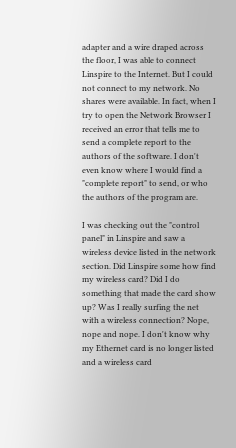adapter and a wire draped across the floor, I was able to connect Linspire to the Internet. But I could not connect to my network. No shares were available. In fact, when I try to open the Network Browser I received an error that tells me to send a complete report to the authors of the software. I don't even know where I would find a "complete report" to send, or who the authors of the program are.

I was checking out the "control panel" in Linspire and saw a wireless device listed in the network section. Did Linspire some how find my wireless card? Did I do something that made the card show up? Was I really surfing the net with a wireless connection? Nope, nope and nope. I don't know why my Ethernet card is no longer listed and a wireless card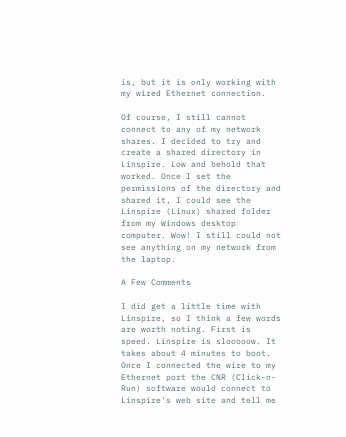is, but it is only working with my wired Ethernet connection.

Of course, I still cannot connect to any of my network shares. I decided to try and create a shared directory in Linspire. Low and behold that worked. Once I set the permissions of the directory and shared it, I could see the Linspire (Linux) shared folder from my Windows desktop computer. Wow! I still could not see anything on my network from the laptop.

A Few Comments

I did get a little time with Linspire, so I think a few words are worth noting. First is speed. Linspire is slooooow. It takes about 4 minutes to boot. Once I connected the wire to my Ethernet port the CNR (Click-n-Run) software would connect to Linspire's web site and tell me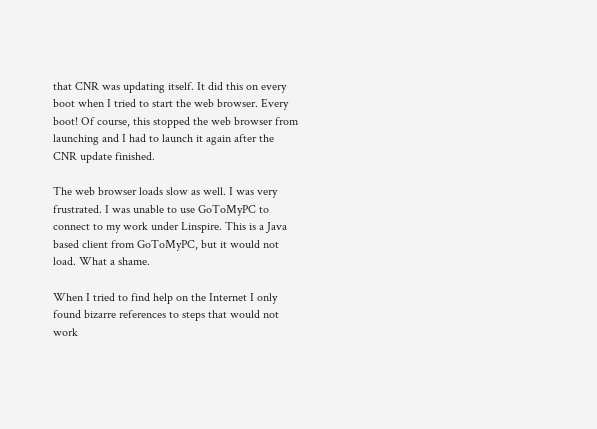that CNR was updating itself. It did this on every boot when I tried to start the web browser. Every boot! Of course, this stopped the web browser from launching and I had to launch it again after the CNR update finished.

The web browser loads slow as well. I was very frustrated. I was unable to use GoToMyPC to connect to my work under Linspire. This is a Java based client from GoToMyPC, but it would not load. What a shame.

When I tried to find help on the Internet I only found bizarre references to steps that would not work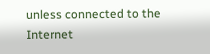unless connected to the Internet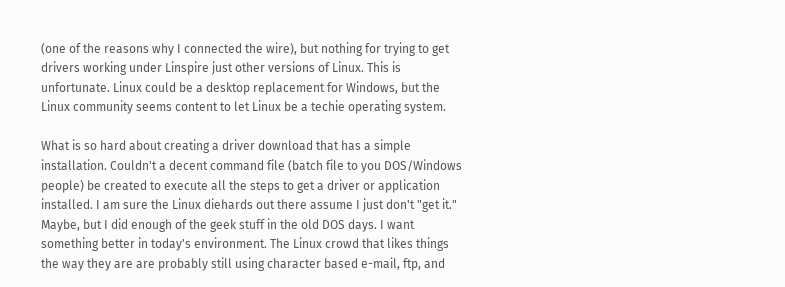(one of the reasons why I connected the wire), but nothing for trying to get drivers working under Linspire just other versions of Linux. This is unfortunate. Linux could be a desktop replacement for Windows, but the Linux community seems content to let Linux be a techie operating system.

What is so hard about creating a driver download that has a simple installation. Couldn't a decent command file (batch file to you DOS/Windows people) be created to execute all the steps to get a driver or application installed. I am sure the Linux diehards out there assume I just don't "get it." Maybe, but I did enough of the geek stuff in the old DOS days. I want something better in today's environment. The Linux crowd that likes things the way they are are probably still using character based e-mail, ftp, and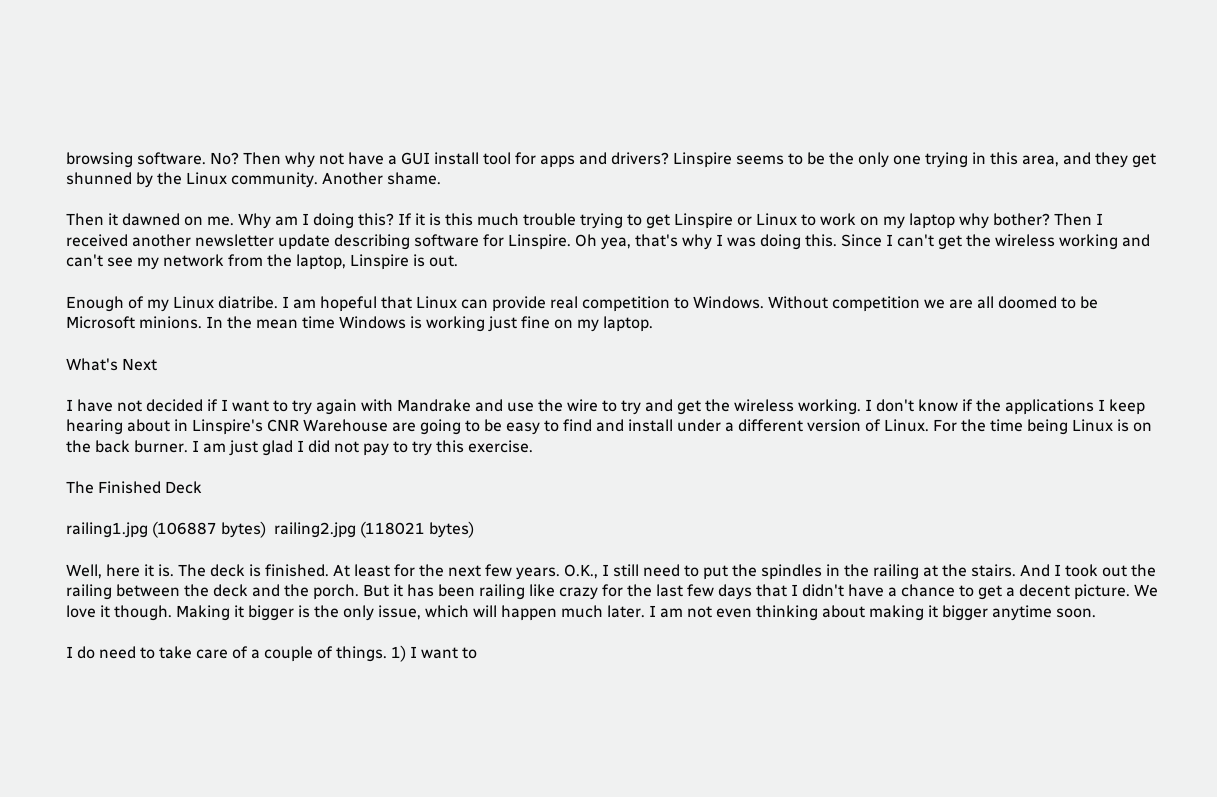browsing software. No? Then why not have a GUI install tool for apps and drivers? Linspire seems to be the only one trying in this area, and they get shunned by the Linux community. Another shame.

Then it dawned on me. Why am I doing this? If it is this much trouble trying to get Linspire or Linux to work on my laptop why bother? Then I received another newsletter update describing software for Linspire. Oh yea, that's why I was doing this. Since I can't get the wireless working and can't see my network from the laptop, Linspire is out.

Enough of my Linux diatribe. I am hopeful that Linux can provide real competition to Windows. Without competition we are all doomed to be Microsoft minions. In the mean time Windows is working just fine on my laptop.

What's Next

I have not decided if I want to try again with Mandrake and use the wire to try and get the wireless working. I don't know if the applications I keep hearing about in Linspire's CNR Warehouse are going to be easy to find and install under a different version of Linux. For the time being Linux is on the back burner. I am just glad I did not pay to try this exercise.

The Finished Deck

railing1.jpg (106887 bytes)  railing2.jpg (118021 bytes)

Well, here it is. The deck is finished. At least for the next few years. O.K., I still need to put the spindles in the railing at the stairs. And I took out the railing between the deck and the porch. But it has been railing like crazy for the last few days that I didn't have a chance to get a decent picture. We love it though. Making it bigger is the only issue, which will happen much later. I am not even thinking about making it bigger anytime soon.

I do need to take care of a couple of things. 1) I want to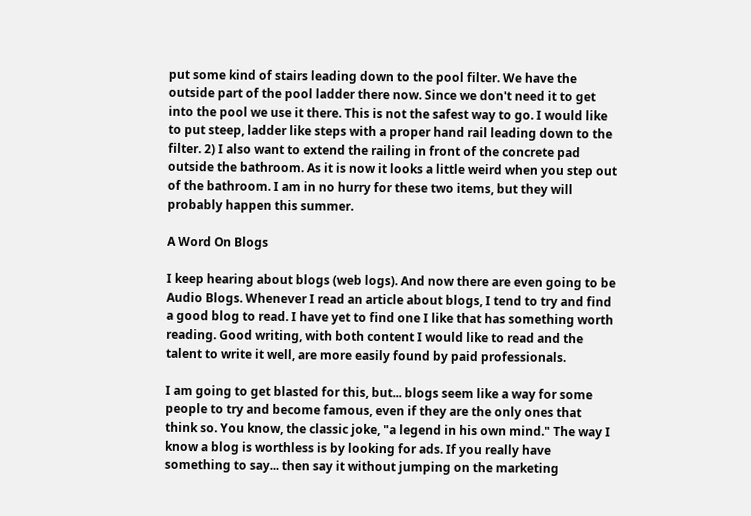put some kind of stairs leading down to the pool filter. We have the outside part of the pool ladder there now. Since we don't need it to get into the pool we use it there. This is not the safest way to go. I would like to put steep, ladder like steps with a proper hand rail leading down to the filter. 2) I also want to extend the railing in front of the concrete pad outside the bathroom. As it is now it looks a little weird when you step out of the bathroom. I am in no hurry for these two items, but they will probably happen this summer.

A Word On Blogs

I keep hearing about blogs (web logs). And now there are even going to be Audio Blogs. Whenever I read an article about blogs, I tend to try and find a good blog to read. I have yet to find one I like that has something worth reading. Good writing, with both content I would like to read and the talent to write it well, are more easily found by paid professionals.

I am going to get blasted for this, but... blogs seem like a way for some people to try and become famous, even if they are the only ones that think so. You know, the classic joke, "a legend in his own mind." The way I know a blog is worthless is by looking for ads. If you really have something to say... then say it without jumping on the marketing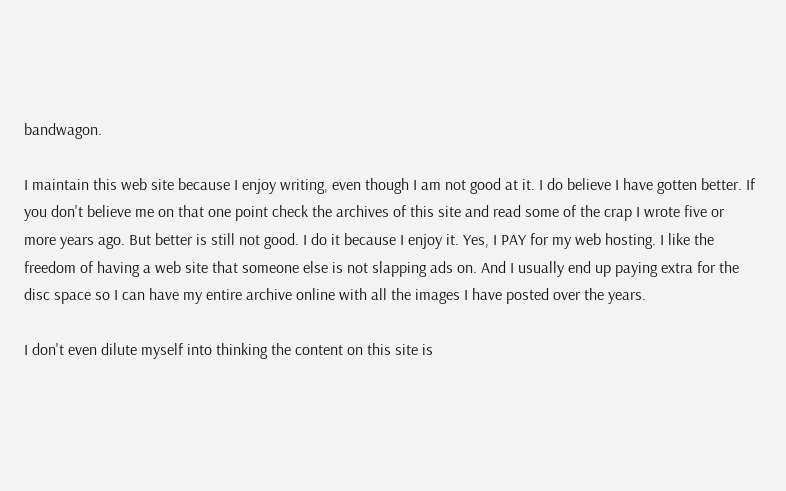bandwagon.

I maintain this web site because I enjoy writing, even though I am not good at it. I do believe I have gotten better. If you don't believe me on that one point check the archives of this site and read some of the crap I wrote five or more years ago. But better is still not good. I do it because I enjoy it. Yes, I PAY for my web hosting. I like the freedom of having a web site that someone else is not slapping ads on. And I usually end up paying extra for the disc space so I can have my entire archive online with all the images I have posted over the years.

I don't even dilute myself into thinking the content on this site is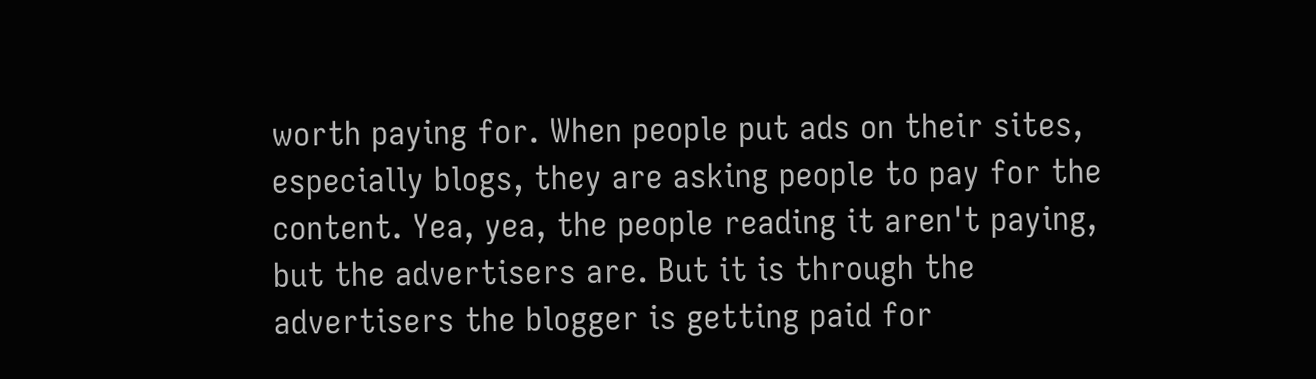worth paying for. When people put ads on their sites, especially blogs, they are asking people to pay for the content. Yea, yea, the people reading it aren't paying, but the advertisers are. But it is through the advertisers the blogger is getting paid for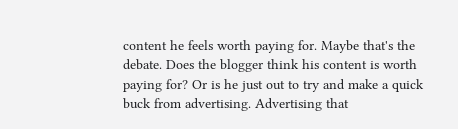content he feels worth paying for. Maybe that's the debate. Does the blogger think his content is worth paying for? Or is he just out to try and make a quick buck from advertising. Advertising that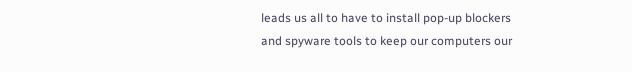leads us all to have to install pop-up blockers and spyware tools to keep our computers our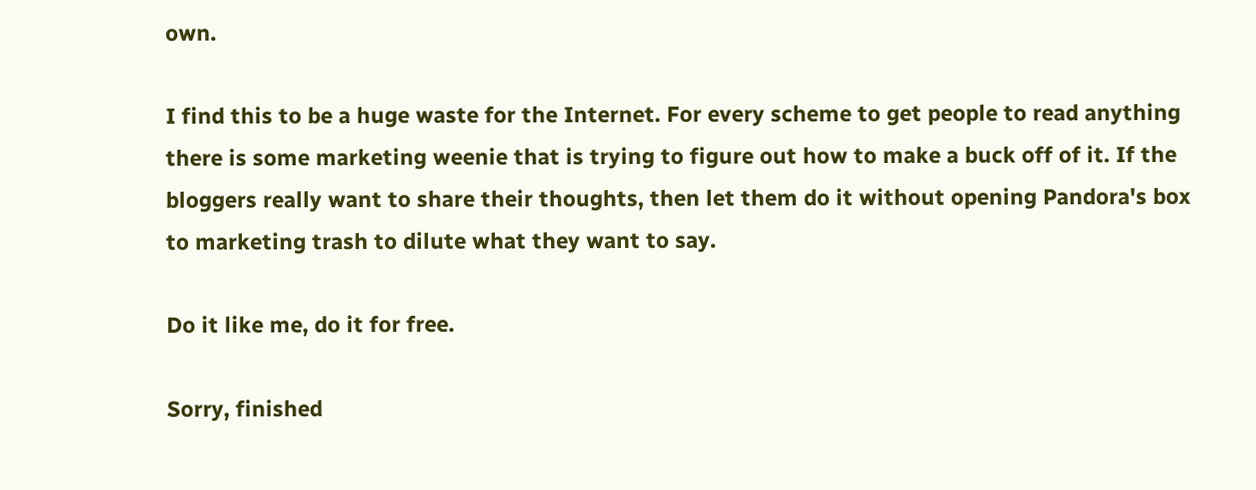own.

I find this to be a huge waste for the Internet. For every scheme to get people to read anything there is some marketing weenie that is trying to figure out how to make a buck off of it. If the bloggers really want to share their thoughts, then let them do it without opening Pandora's box to marketing trash to dilute what they want to say.

Do it like me, do it for free.

Sorry, finished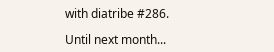with diatribe #286.

Until next month...